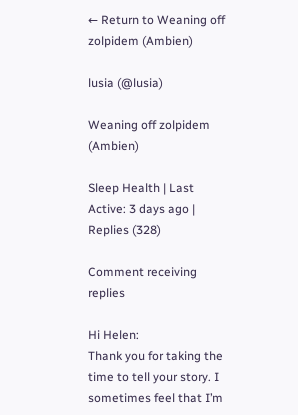← Return to Weaning off zolpidem (Ambien)

lusia (@lusia)

Weaning off zolpidem (Ambien)

Sleep Health | Last Active: 3 days ago | Replies (328)

Comment receiving replies

Hi Helen:
Thank you for taking the time to tell your story. I sometimes feel that I’m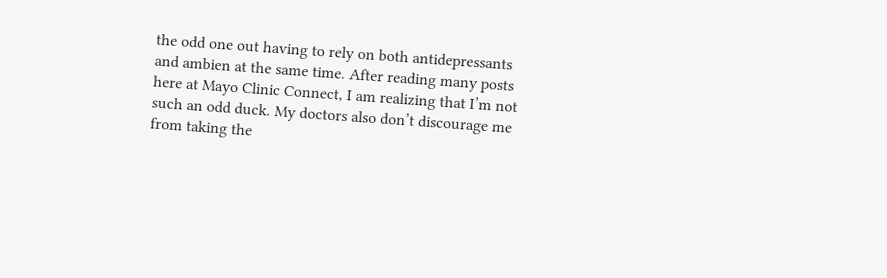the odd one out having to rely on both antidepressants and ambien at the same time. After reading many posts here at Mayo Clinic Connect, I am realizing that I’m not such an odd duck. My doctors also don’t discourage me from taking the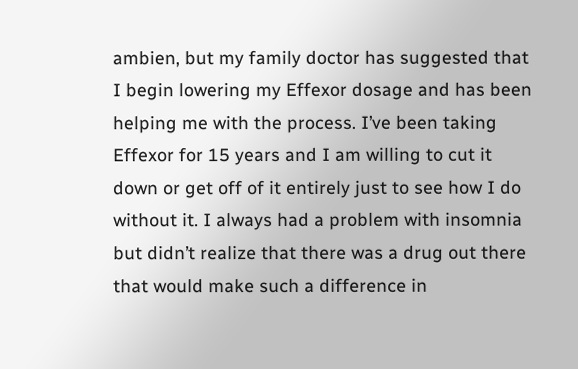ambien, but my family doctor has suggested that I begin lowering my Effexor dosage and has been helping me with the process. I’ve been taking Effexor for 15 years and I am willing to cut it down or get off of it entirely just to see how I do without it. I always had a problem with insomnia but didn’t realize that there was a drug out there that would make such a difference in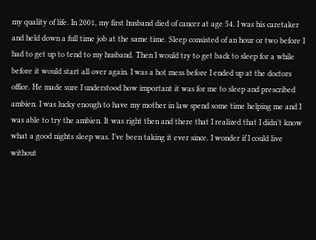my quality of life. In 2001, my first husband died of cancer at age 54. I was his caretaker and held down a full time job at the same time. Sleep consisted of an hour or two before I had to get up to tend to my husband. Then I would try to get back to sleep for a while before it would start all over again. I was a hot mess before I ended up at the doctors office. He made sure I understood how important it was for me to sleep and prescribed ambien. I was lucky enough to have my mother in law spend some time helping me and I was able to try the ambien. It was right then and there that I realized that I didn’t know what a good nights sleep was. I’ve been taking it ever since. I wonder if I could live without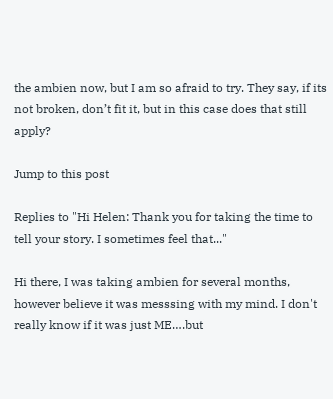the ambien now, but I am so afraid to try. They say, if its not broken, don’t fit it, but in this case does that still apply?

Jump to this post

Replies to "Hi Helen: Thank you for taking the time to tell your story. I sometimes feel that..."

Hi there, I was taking ambien for several months, however believe it was messsing with my mind. I don't really know if it was just ME….but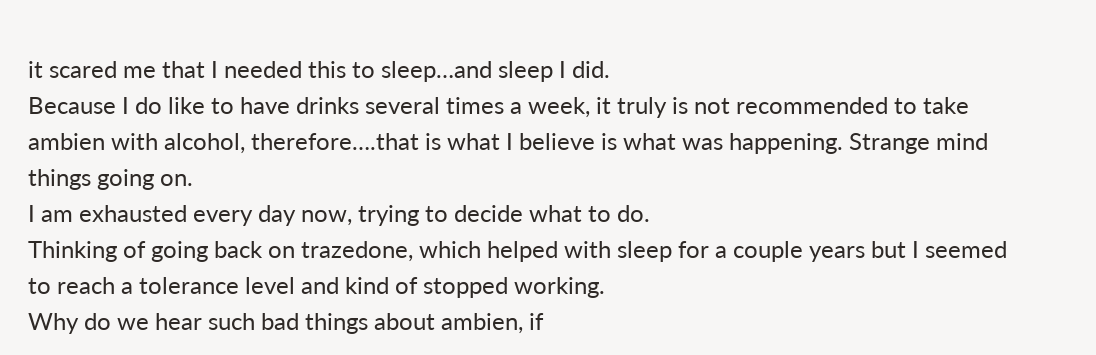it scared me that I needed this to sleep…and sleep I did.
Because I do like to have drinks several times a week, it truly is not recommended to take ambien with alcohol, therefore….that is what I believe is what was happening. Strange mind things going on.
I am exhausted every day now, trying to decide what to do.
Thinking of going back on trazedone, which helped with sleep for a couple years but I seemed to reach a tolerance level and kind of stopped working.
Why do we hear such bad things about ambien, if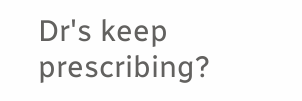Dr's keep prescribing?